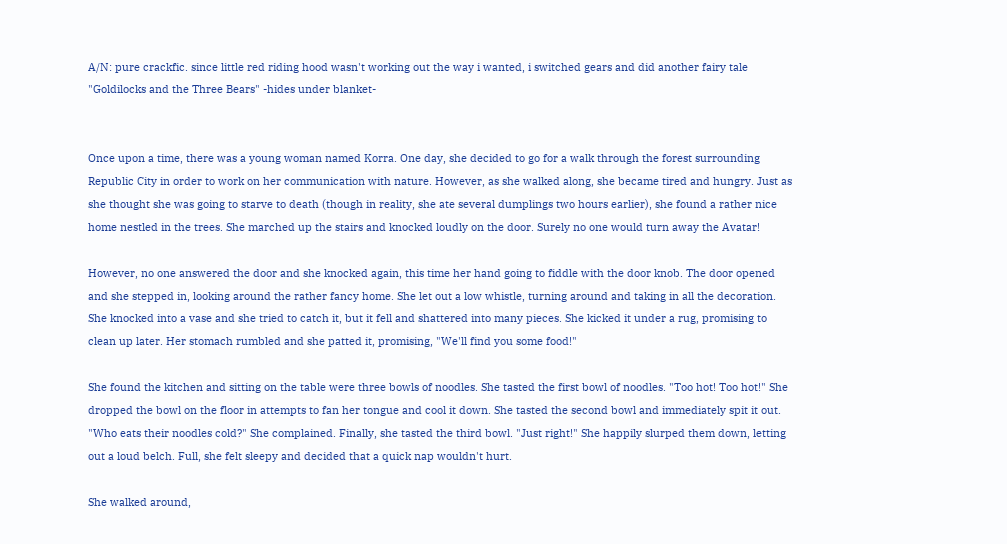A/N: pure crackfic. since little red riding hood wasn't working out the way i wanted, i switched gears and did another fairy tale "Goldilocks and the Three Bears" -hides under blanket-


Once upon a time, there was a young woman named Korra. One day, she decided to go for a walk through the forest surrounding Republic City in order to work on her communication with nature. However, as she walked along, she became tired and hungry. Just as she thought she was going to starve to death (though in reality, she ate several dumplings two hours earlier), she found a rather nice home nestled in the trees. She marched up the stairs and knocked loudly on the door. Surely no one would turn away the Avatar!

However, no one answered the door and she knocked again, this time her hand going to fiddle with the door knob. The door opened and she stepped in, looking around the rather fancy home. She let out a low whistle, turning around and taking in all the decoration. She knocked into a vase and she tried to catch it, but it fell and shattered into many pieces. She kicked it under a rug, promising to clean up later. Her stomach rumbled and she patted it, promising, "We'll find you some food!"

She found the kitchen and sitting on the table were three bowls of noodles. She tasted the first bowl of noodles. "Too hot! Too hot!" She dropped the bowl on the floor in attempts to fan her tongue and cool it down. She tasted the second bowl and immediately spit it out. "Who eats their noodles cold?" She complained. Finally, she tasted the third bowl. "Just right!" She happily slurped them down, letting out a loud belch. Full, she felt sleepy and decided that a quick nap wouldn't hurt.

She walked around,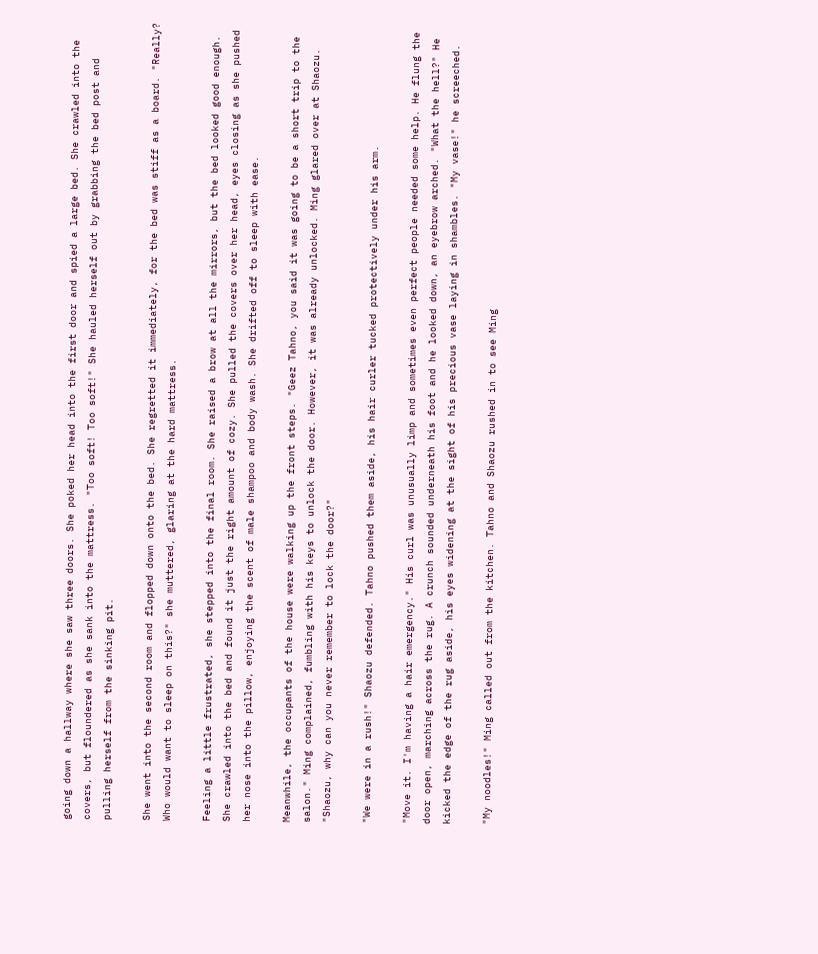going down a hallway where she saw three doors. She poked her head into the first door and spied a large bed. She crawled into the covers, but floundered as she sank into the mattress. "Too soft! Too soft!" She hauled herself out by grabbing the bed post and pulling herself from the sinking pit.

She went into the second room and flopped down onto the bed. She regretted it immediately, for the bed was stiff as a board. "Really? Who would want to sleep on this?" she muttered, glaring at the hard mattress.

Feeling a little frustrated, she stepped into the final room. She raised a brow at all the mirrors, but the bed looked good enough. She crawled into the bed and found it just the right amount of cozy. She pulled the covers over her head, eyes closing as she pushed her nose into the pillow, enjoying the scent of male shampoo and body wash. She drifted off to sleep with ease.

Meanwhile, the occupants of the house were walking up the front steps. "Geez Tahno, you said it was going to be a short trip to the salon." Ming complained, fumbling with his keys to unlock the door. However, it was already unlocked. Ming glared over at Shaozu. "Shaozu, why can you never remember to lock the door?"

"We were in a rush!" Shaozu defended. Tahno pushed them aside, his hair curler tucked protectively under his arm.

"Move it. I'm having a hair emergency." His curl was unusually limp and sometimes even perfect people needed some help. He flung the door open, marching across the rug. A crunch sounded underneath his foot and he looked down, an eyebrow arched. "What the hell?" He kicked the edge of the rug aside, his eyes widening at the sight of his precious vase laying in shambles. "My vase!" he screeched.

"My noodles!" Ming called out from the kitchen. Tahno and Shaozu rushed in to see Ming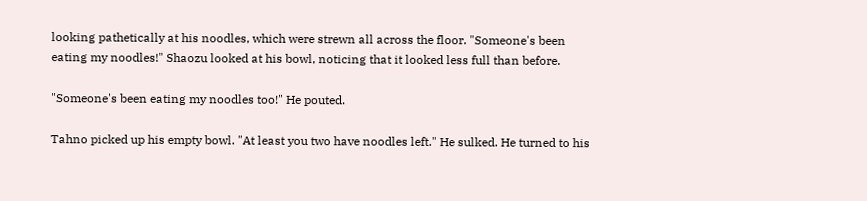looking pathetically at his noodles, which were strewn all across the floor. "Someone's been eating my noodles!" Shaozu looked at his bowl, noticing that it looked less full than before.

"Someone's been eating my noodles too!" He pouted.

Tahno picked up his empty bowl. "At least you two have noodles left." He sulked. He turned to his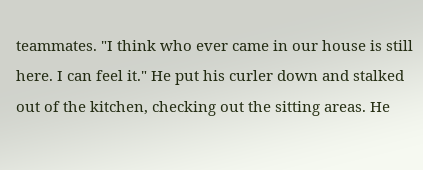teammates. "I think who ever came in our house is still here. I can feel it." He put his curler down and stalked out of the kitchen, checking out the sitting areas. He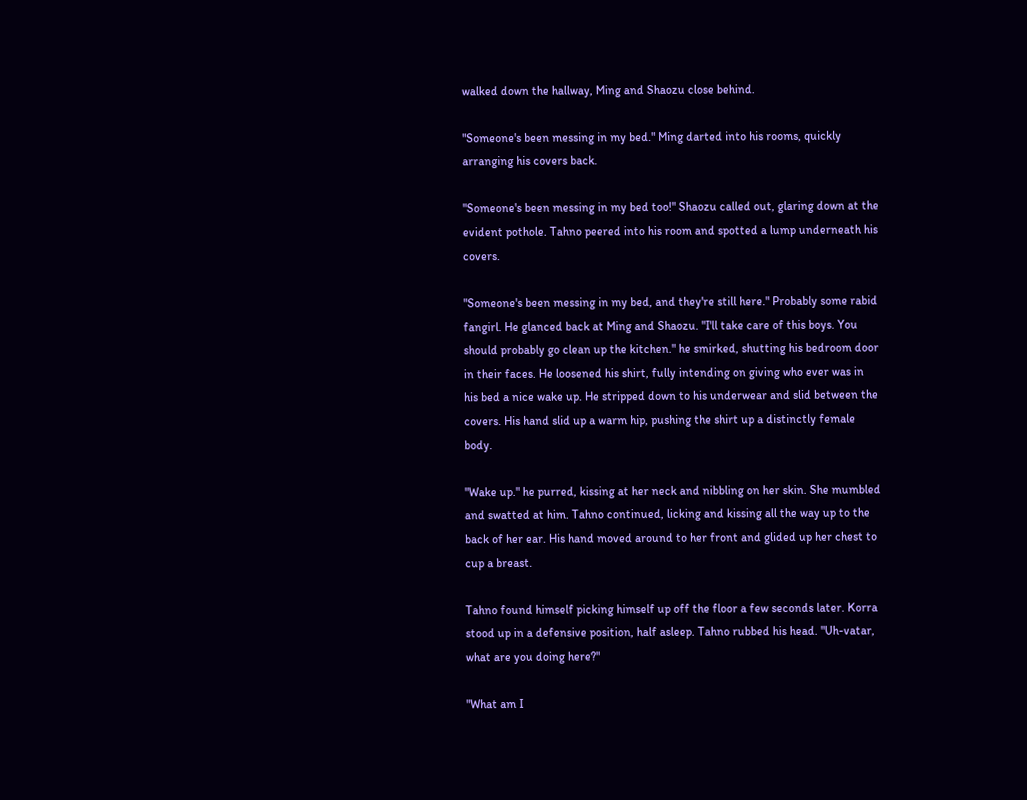walked down the hallway, Ming and Shaozu close behind.

"Someone's been messing in my bed." Ming darted into his rooms, quickly arranging his covers back.

"Someone's been messing in my bed too!" Shaozu called out, glaring down at the evident pothole. Tahno peered into his room and spotted a lump underneath his covers.

"Someone's been messing in my bed, and they're still here." Probably some rabid fangirl. He glanced back at Ming and Shaozu. "I'll take care of this boys. You should probably go clean up the kitchen." he smirked, shutting his bedroom door in their faces. He loosened his shirt, fully intending on giving who ever was in his bed a nice wake up. He stripped down to his underwear and slid between the covers. His hand slid up a warm hip, pushing the shirt up a distinctly female body.

"Wake up." he purred, kissing at her neck and nibbling on her skin. She mumbled and swatted at him. Tahno continued, licking and kissing all the way up to the back of her ear. His hand moved around to her front and glided up her chest to cup a breast.

Tahno found himself picking himself up off the floor a few seconds later. Korra stood up in a defensive position, half asleep. Tahno rubbed his head. "Uh-vatar, what are you doing here?"

"What am I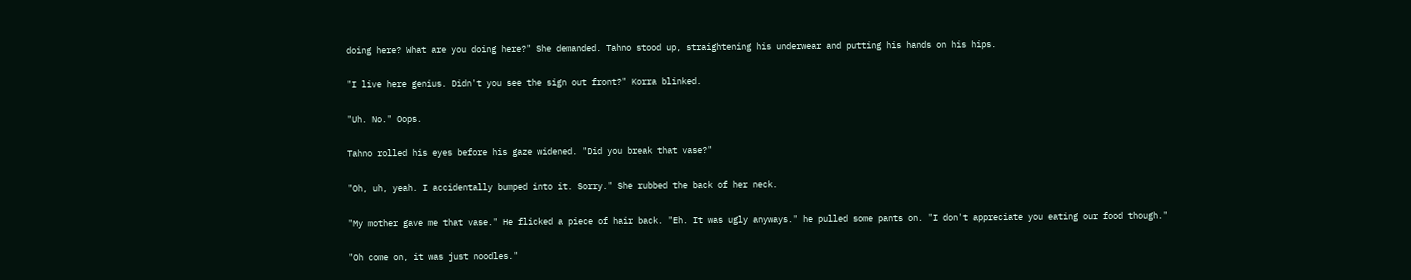doing here? What are you doing here?" She demanded. Tahno stood up, straightening his underwear and putting his hands on his hips.

"I live here genius. Didn't you see the sign out front?" Korra blinked.

"Uh. No." Oops.

Tahno rolled his eyes before his gaze widened. "Did you break that vase?"

"Oh, uh, yeah. I accidentally bumped into it. Sorry." She rubbed the back of her neck.

"My mother gave me that vase." He flicked a piece of hair back. "Eh. It was ugly anyways." he pulled some pants on. "I don't appreciate you eating our food though."

"Oh come on, it was just noodles."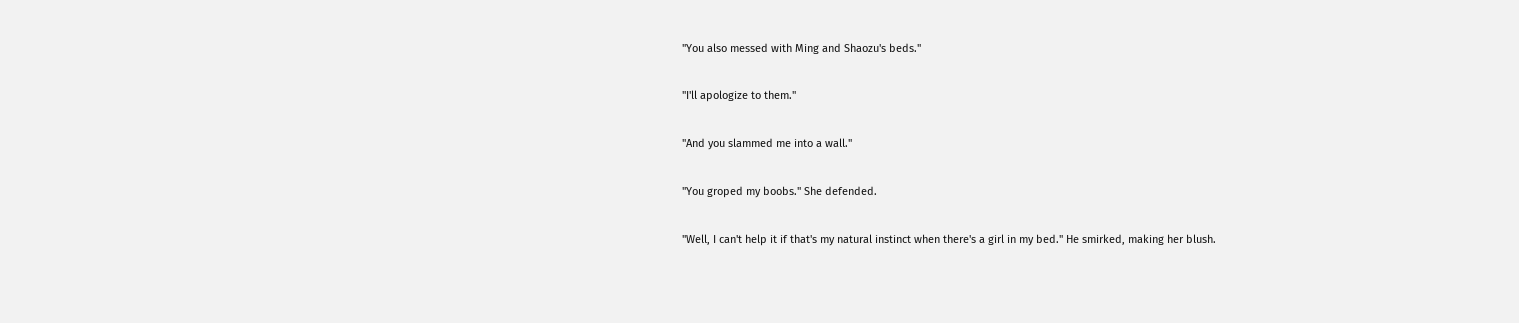"You also messed with Ming and Shaozu's beds."

"I'll apologize to them."

"And you slammed me into a wall."

"You groped my boobs." She defended.

"Well, I can't help it if that's my natural instinct when there's a girl in my bed." He smirked, making her blush.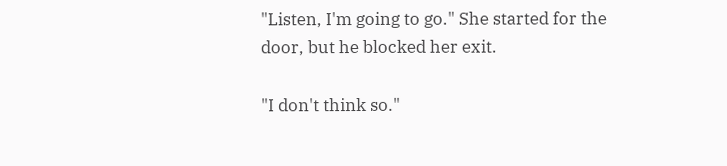"Listen, I'm going to go." She started for the door, but he blocked her exit.

"I don't think so."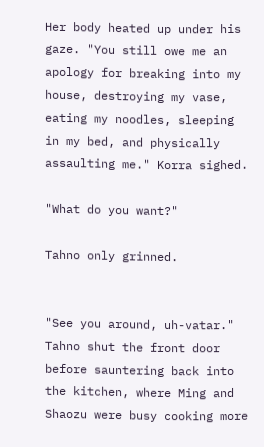Her body heated up under his gaze. "You still owe me an apology for breaking into my house, destroying my vase, eating my noodles, sleeping in my bed, and physically assaulting me." Korra sighed.

"What do you want?"

Tahno only grinned.


"See you around, uh-vatar." Tahno shut the front door before sauntering back into the kitchen, where Ming and Shaozu were busy cooking more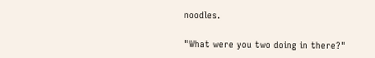noodles.

"What were you two doing in there?"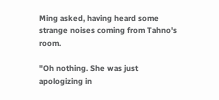Ming asked, having heard some strange noises coming from Tahno's room.

"Oh nothing. She was just apologizing in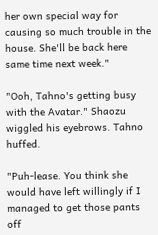her own special way for causing so much trouble in the house. She'll be back here same time next week."

"Ooh, Tahno's getting busy with the Avatar." Shaozu wiggled his eyebrows. Tahno huffed.

"Puh-lease. You think she would have left willingly if I managed to get those pants off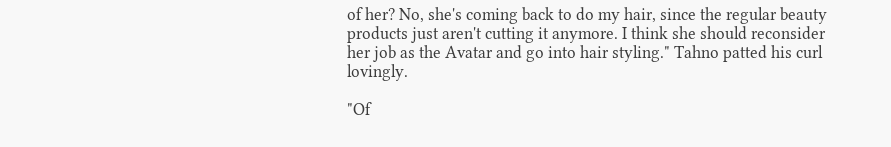of her? No, she's coming back to do my hair, since the regular beauty products just aren't cutting it anymore. I think she should reconsider her job as the Avatar and go into hair styling." Tahno patted his curl lovingly.

"Of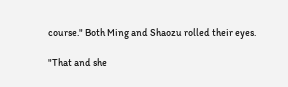course." Both Ming and Shaozu rolled their eyes.

"That and she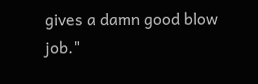gives a damn good blow job."